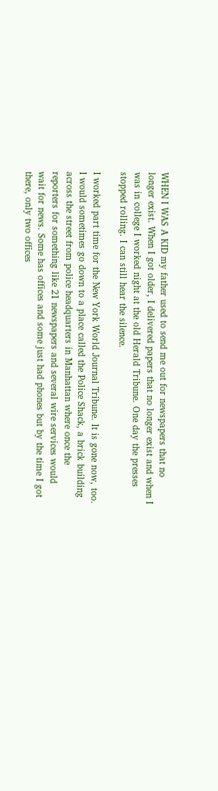WHEN I WAS A KID my father used to send me out for newspapers that no longer exist. When I got older, I delivered papers that no longer exist and when I was in college I worked night at the old Herald Tribune. One day the presses stopped rolling. I can still hear the silence.

I worked part time for the New York World Journal Tribune. It is gone now, too. I would sometimes go down to a place called the Police Shack, a brick building across the street from police headquarters in Manhattan where once the reporters for something like 21 newspapers and several wire services would wait for news. Some has offices and some just had phones but by the time I got there, only two offices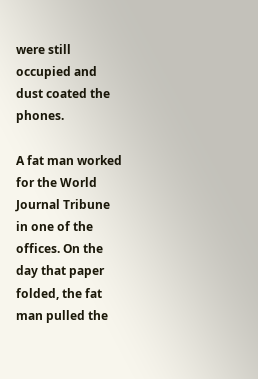were still occupied and dust coated the phones.

A fat man worked for the World Journal Tribune in one of the offices. On the day that paper folded, the fat man pulled the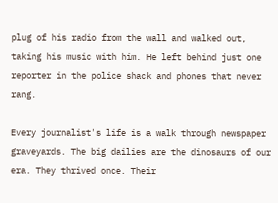plug of his radio from the wall and walked out, taking his music with him. He left behind just one reporter in the police shack and phones that never rang.

Every journalist's life is a walk through newspaper graveyards. The big dailies are the dinosaurs of our era. They thrived once. Their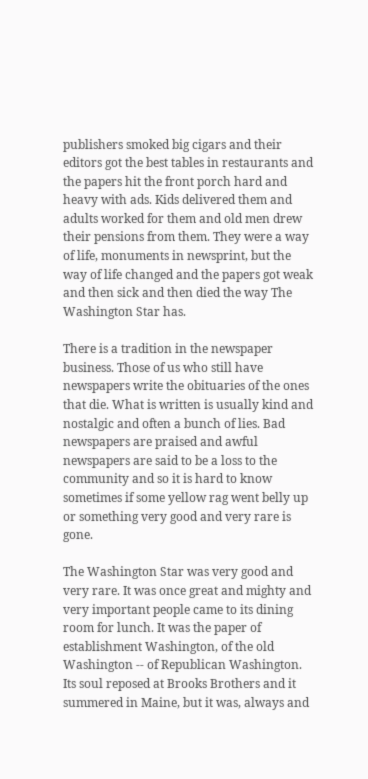publishers smoked big cigars and their editors got the best tables in restaurants and the papers hit the front porch hard and heavy with ads. Kids delivered them and adults worked for them and old men drew their pensions from them. They were a way of life, monuments in newsprint, but the way of life changed and the papers got weak and then sick and then died the way The Washington Star has.

There is a tradition in the newspaper business. Those of us who still have newspapers write the obituaries of the ones that die. What is written is usually kind and nostalgic and often a bunch of lies. Bad newspapers are praised and awful newspapers are said to be a loss to the community and so it is hard to know sometimes if some yellow rag went belly up or something very good and very rare is gone.

The Washington Star was very good and very rare. It was once great and mighty and very important people came to its dining room for lunch. It was the paper of establishment Washington, of the old Washington -- of Republican Washington. Its soul reposed at Brooks Brothers and it summered in Maine, but it was, always and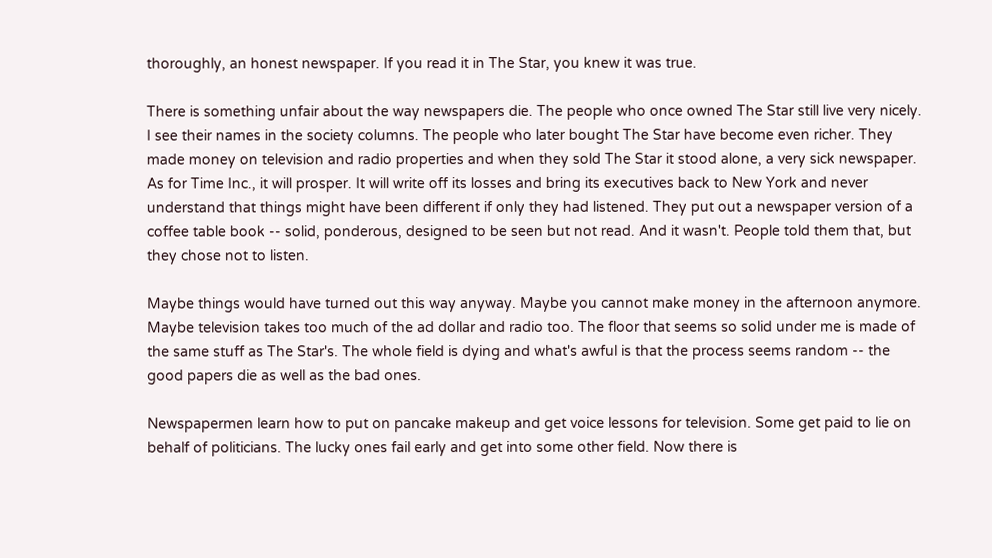thoroughly, an honest newspaper. If you read it in The Star, you knew it was true.

There is something unfair about the way newspapers die. The people who once owned The Star still live very nicely. I see their names in the society columns. The people who later bought The Star have become even richer. They made money on television and radio properties and when they sold The Star it stood alone, a very sick newspaper. As for Time Inc., it will prosper. It will write off its losses and bring its executives back to New York and never understand that things might have been different if only they had listened. They put out a newspaper version of a coffee table book -- solid, ponderous, designed to be seen but not read. And it wasn't. People told them that, but they chose not to listen.

Maybe things would have turned out this way anyway. Maybe you cannot make money in the afternoon anymore. Maybe television takes too much of the ad dollar and radio too. The floor that seems so solid under me is made of the same stuff as The Star's. The whole field is dying and what's awful is that the process seems random -- the good papers die as well as the bad ones.

Newspapermen learn how to put on pancake makeup and get voice lessons for television. Some get paid to lie on behalf of politicians. The lucky ones fail early and get into some other field. Now there is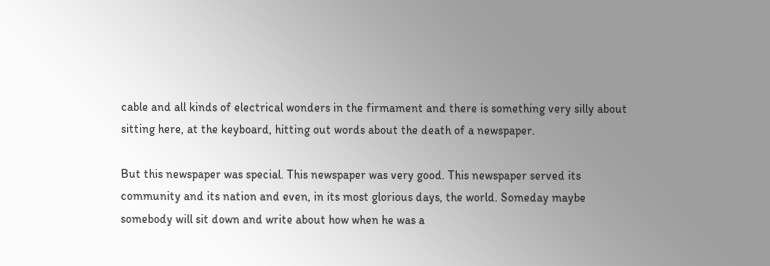cable and all kinds of electrical wonders in the firmament and there is something very silly about sitting here, at the keyboard, hitting out words about the death of a newspaper.

But this newspaper was special. This newspaper was very good. This newspaper served its community and its nation and even, in its most glorious days, the world. Someday maybe somebody will sit down and write about how when he was a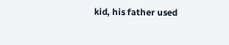kid, his father used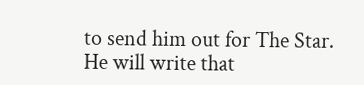to send him out for The Star. He will write that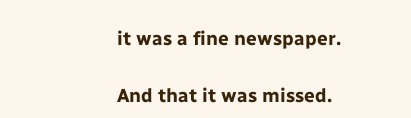it was a fine newspaper.

And that it was missed.